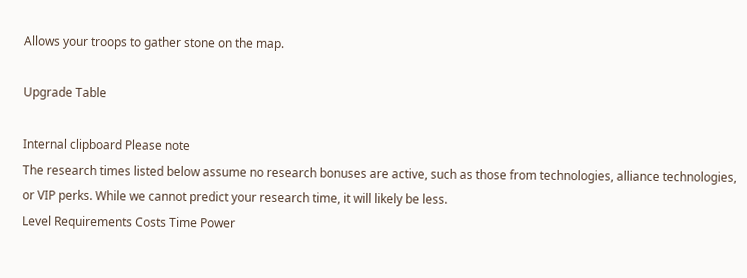Allows your troops to gather stone on the map.

Upgrade Table

Internal clipboard Please note
The research times listed below assume no research bonuses are active, such as those from technologies, alliance technologies, or VIP perks. While we cannot predict your research time, it will likely be less.
Level Requirements Costs Time Power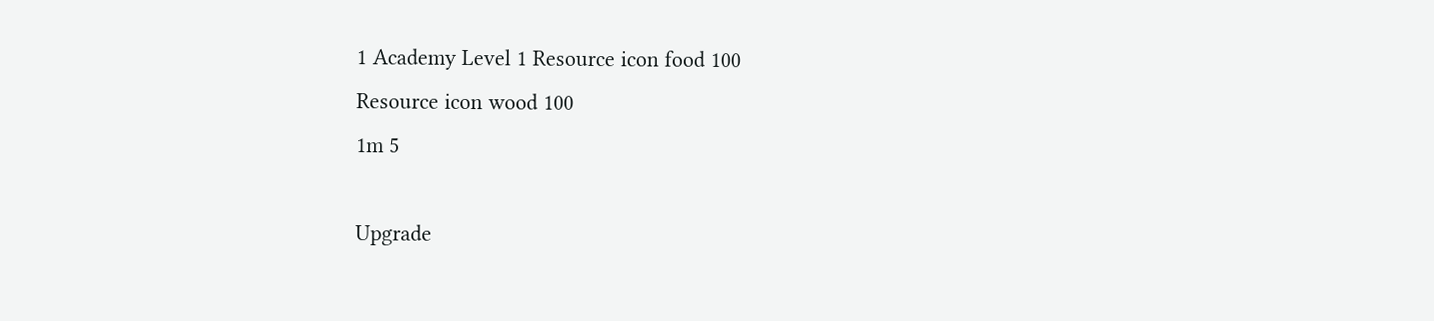1 Academy Level 1 Resource icon food 100
Resource icon wood 100
1m 5

Upgrade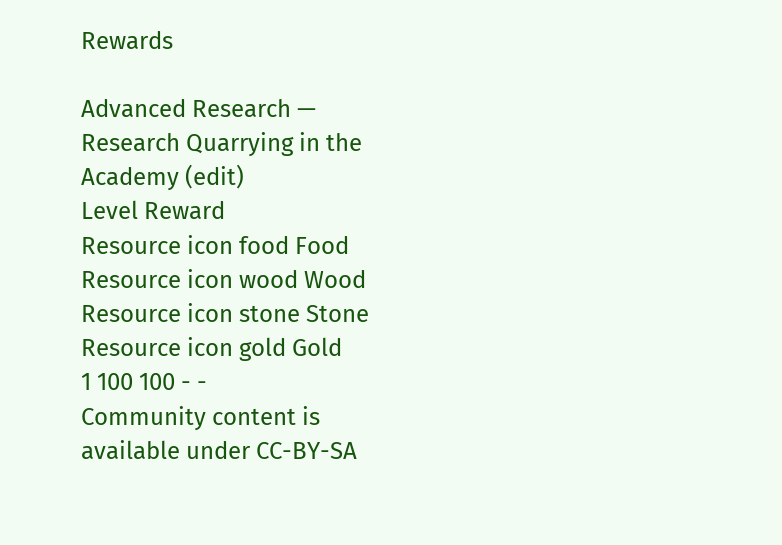Rewards

Advanced Research — Research Quarrying in the Academy (edit)
Level Reward
Resource icon food Food Resource icon wood Wood Resource icon stone Stone Resource icon gold Gold
1 100 100 - -
Community content is available under CC-BY-SA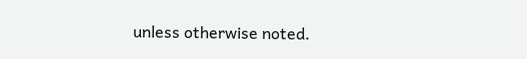unless otherwise noted.